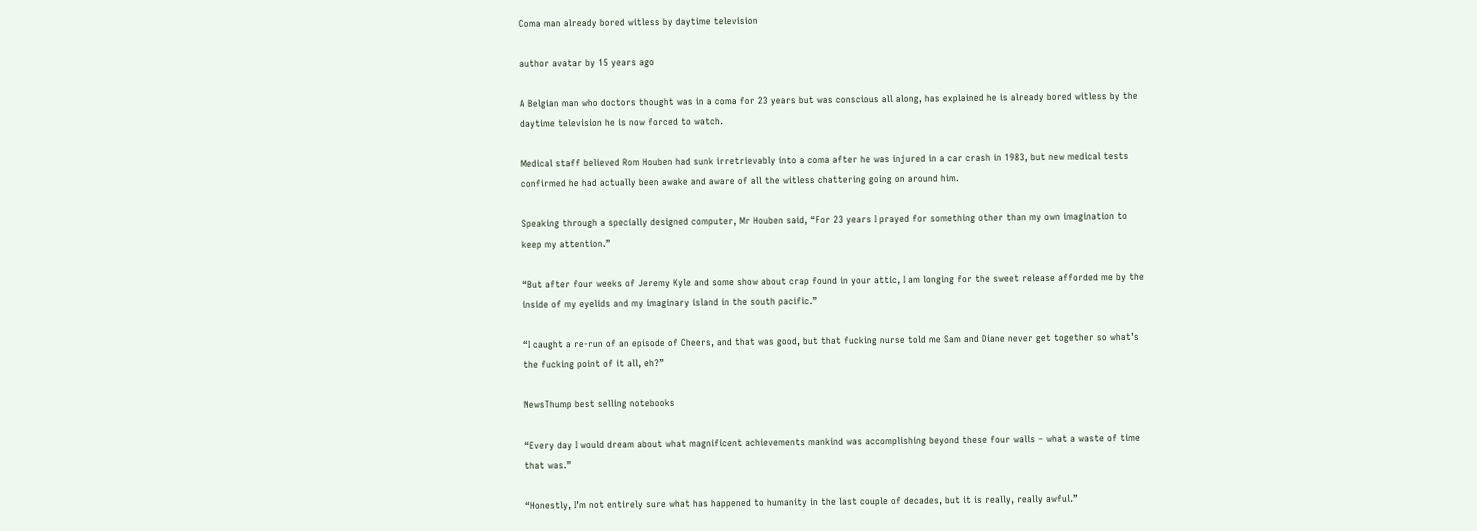Coma man already bored witless by daytime television

author avatar by 15 years ago

A Belgian man who doctors thought was in a coma for 23 years but was conscious all along, has explained he is already bored witless by the daytime television he is now forced to watch.

Medical staff believed Rom Houben had sunk irretrievably into a coma after he was injured in a car crash in 1983, but new medical tests confirmed he had actually been awake and aware of all the witless chattering going on around him.

Speaking through a specially designed computer, Mr Houben said, “For 23 years I prayed for something other than my own imagination to keep my attention.”

“But after four weeks of Jeremy Kyle and some show about crap found in your attic, I am longing for the sweet release afforded me by the inside of my eyelids and my imaginary island in the south pacific.”

“I caught a re-run of an episode of Cheers, and that was good, but that fucking nurse told me Sam and Diane never get together so what’s the fucking point of it all, eh?”

NewsThump best selling notebooks

“Every day I would dream about what magnificent achievements mankind was accomplishing beyond these four walls – what a waste of time that was.”

“Honestly, I’m not entirely sure what has happened to humanity in the last couple of decades, but it is really, really awful.”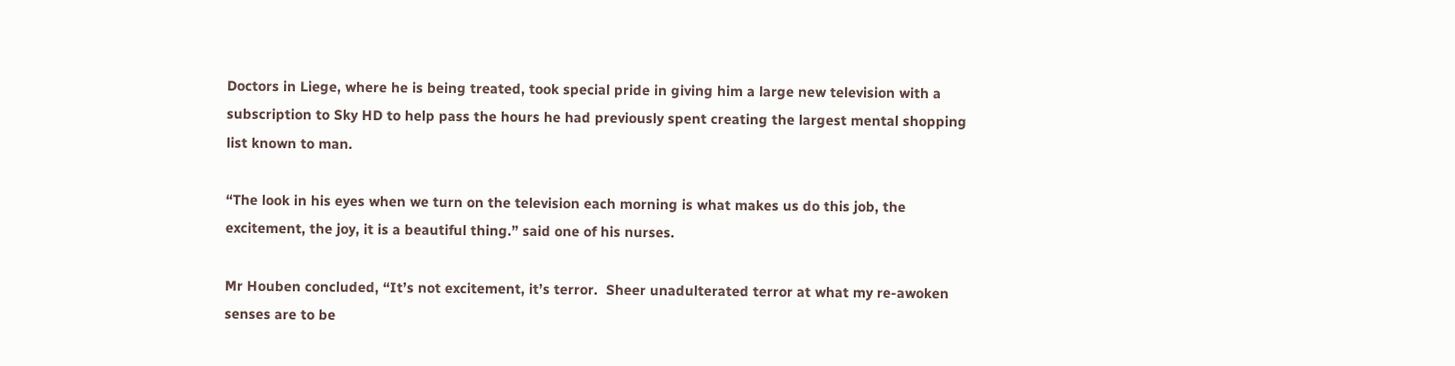Doctors in Liege, where he is being treated, took special pride in giving him a large new television with a subscription to Sky HD to help pass the hours he had previously spent creating the largest mental shopping list known to man.

“The look in his eyes when we turn on the television each morning is what makes us do this job, the excitement, the joy, it is a beautiful thing.” said one of his nurses.

Mr Houben concluded, “It’s not excitement, it’s terror.  Sheer unadulterated terror at what my re-awoken senses are to be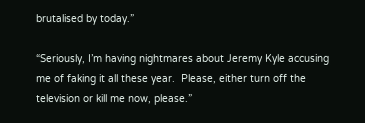brutalised by today.”

“Seriously, I’m having nightmares about Jeremy Kyle accusing me of faking it all these year.  Please, either turn off the television or kill me now, please.”